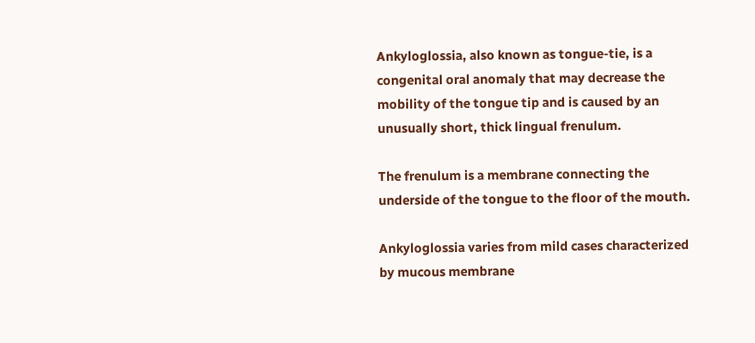Ankyloglossia, also known as tongue-tie, is a congenital oral anomaly that may decrease the mobility of the tongue tip and is caused by an unusually short, thick lingual frenulum.

The frenulum is a membrane connecting the underside of the tongue to the floor of the mouth.

Ankyloglossia varies from mild cases characterized by mucous membrane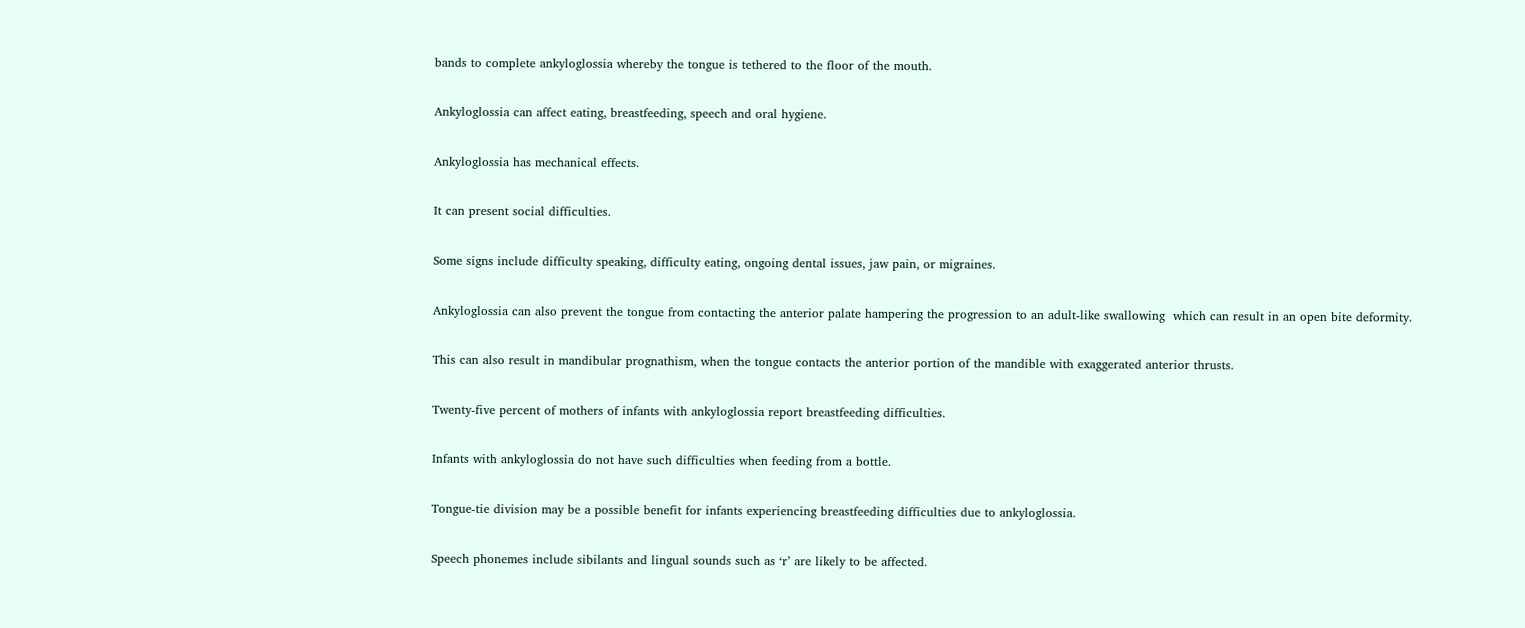bands to complete ankyloglossia whereby the tongue is tethered to the floor of the mouth.

Ankyloglossia can affect eating, breastfeeding, speech and oral hygiene.

Ankyloglossia has mechanical effects.

It can present social difficulties.

Some signs include difficulty speaking, difficulty eating, ongoing dental issues, jaw pain, or migraines.

Ankyloglossia can also prevent the tongue from contacting the anterior palate hampering the progression to an adult-like swallowing  which can result in an open bite deformity.

This can also result in mandibular prognathism, when the tongue contacts the anterior portion of the mandible with exaggerated anterior thrusts.

Twenty-five percent of mothers of infants with ankyloglossia report breastfeeding difficulties.

Infants with ankyloglossia do not have such difficulties when feeding from a bottle.

Tongue-tie division may be a possible benefit for infants experiencing breastfeeding difficulties due to ankyloglossia.

Speech phonemes include sibilants and lingual sounds such as ‘r’ are likely to be affected.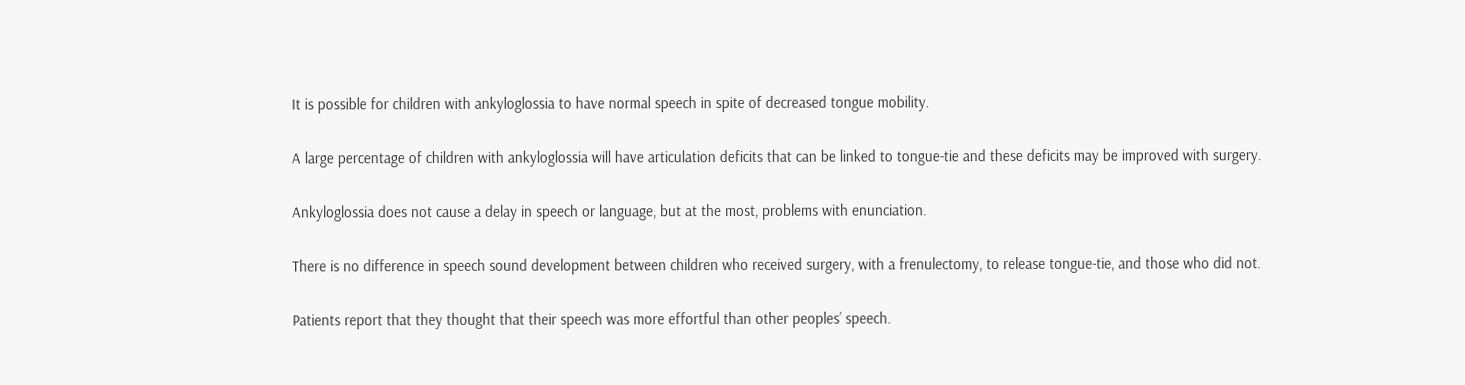It is possible for children with ankyloglossia to have normal speech in spite of decreased tongue mobility.

A large percentage of children with ankyloglossia will have articulation deficits that can be linked to tongue-tie and these deficits may be improved with surgery.

Ankyloglossia does not cause a delay in speech or language, but at the most, problems with enunciation.

There is no difference in speech sound development between children who received surgery, with a frenulectomy, to release tongue-tie, and those who did not.

Patients report that they thought that their speech was more effortful than other peoples’ speech.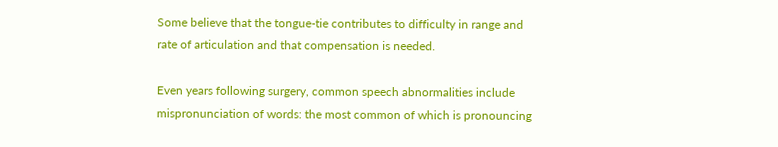Some believe that the tongue-tie contributes to difficulty in range and rate of articulation and that compensation is needed.

Even years following surgery, common speech abnormalities include mispronunciation of words: the most common of which is pronouncing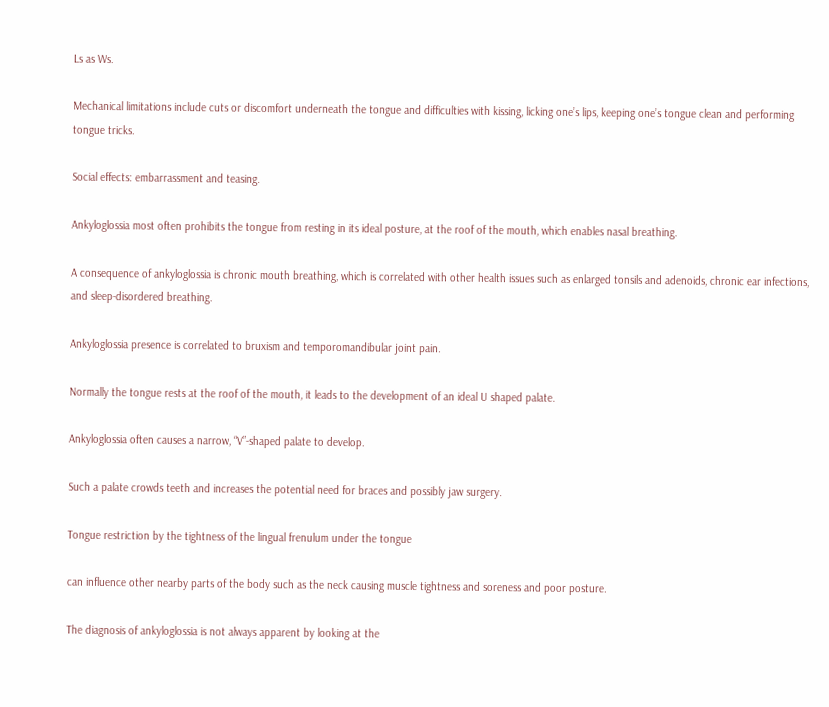Ls as Ws.

Mechanical limitations include cuts or discomfort underneath the tongue and difficulties with kissing, licking one’s lips, keeping one’s tongue clean and performing tongue tricks.

Social effects: embarrassment and teasing.

Ankyloglossia most often prohibits the tongue from resting in its ideal posture, at the roof of the mouth, which enables nasal breathing.

A consequence of ankyloglossia is chronic mouth breathing, which is correlated with other health issues such as enlarged tonsils and adenoids, chronic ear infections, and sleep-disordered breathing.

Ankyloglossia presence is correlated to bruxism and temporomandibular joint pain.

Normally the tongue rests at the roof of the mouth, it leads to the development of an ideal U shaped palate.

Ankyloglossia often causes a narrow, “V”-shaped palate to develop.

Such a palate crowds teeth and increases the potential need for braces and possibly jaw surgery.

Tongue restriction by the tightness of the lingual frenulum under the tongue

can influence other nearby parts of the body such as the neck causing muscle tightness and soreness and poor posture.

The diagnosis of ankyloglossia is not always apparent by looking at the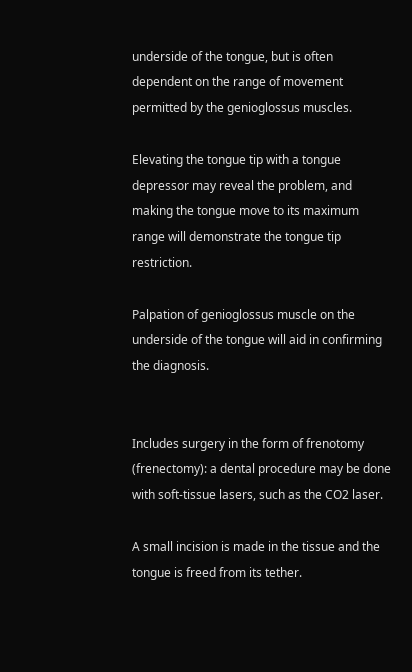underside of the tongue, but is often dependent on the range of movement permitted by the genioglossus muscles.

Elevating the tongue tip with a tongue depressor may reveal the problem, and making the tongue move to its maximum range will demonstrate the tongue tip restriction.

Palpation of genioglossus muscle on the underside of the tongue will aid in confirming the diagnosis.


Includes surgery in the form of frenotomy (frenectomy): a dental procedure may be done with soft-tissue lasers, such as the CO2 laser.

A small incision is made in the tissue and the tongue is freed from its tether.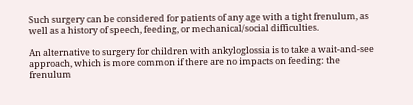Such surgery can be considered for patients of any age with a tight frenulum, as well as a history of speech, feeding, or mechanical/social difficulties.

An alternative to surgery for children with ankyloglossia is to take a wait-and-see approach, which is more common if there are no impacts on feeding: the frenulum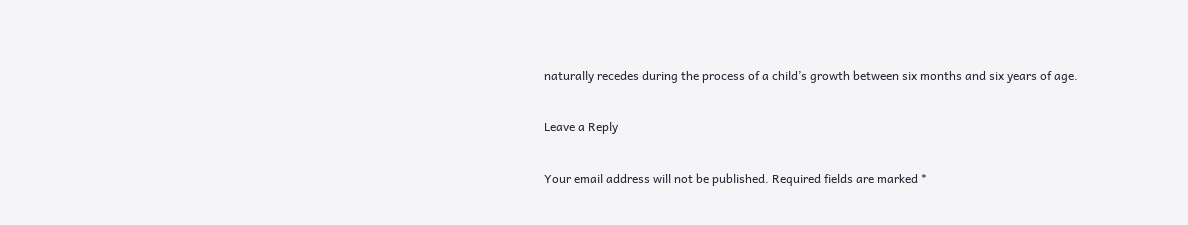naturally recedes during the process of a child’s growth between six months and six years of age.

Leave a Reply

Your email address will not be published. Required fields are marked *